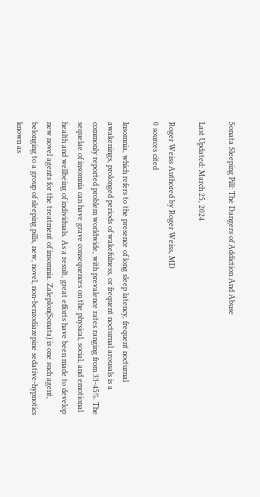Sonata Sleeping Pill: The Dangers of Addiction And Abuse

Last Updated: March 25, 2024

Roger Weiss Authored by Roger Weiss, MD
0 sources cited

Insomnia, which refers to the presence of long sleep latency, frequent nocturnal awakenings, prolonged periods of wakefulness, or frequent nocturnal arousals is a commonly reported problem worldwide, with prevalence rates ranging from 33-45%. The sequelae of insomnia can have grave consequences on the physical, social, and emotional health and wellbeing of individuals. As a result, great efforts have been made to develop new novel agents for the treatment of insomnia. Zaleplon(Sonata) is one such agent, belonging to a group of sleeping pills, new, novel, non-benzodiazepine sedative-hypnotics known as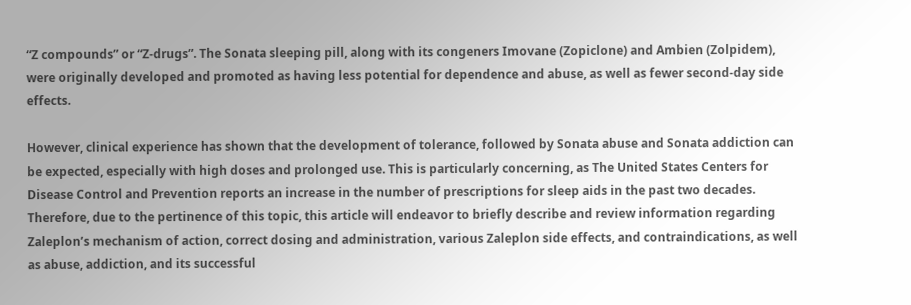“Z compounds” or “Z-drugs”. The Sonata sleeping pill, along with its congeners Imovane (Zopiclone) and Ambien (Zolpidem), were originally developed and promoted as having less potential for dependence and abuse, as well as fewer second-day side effects.

However, clinical experience has shown that the development of tolerance, followed by Sonata abuse and Sonata addiction can be expected, especially with high doses and prolonged use. This is particularly concerning, as The United States Centers for Disease Control and Prevention reports an increase in the number of prescriptions for sleep aids in the past two decades. Therefore, due to the pertinence of this topic, this article will endeavor to briefly describe and review information regarding Zaleplon’s mechanism of action, correct dosing and administration, various Zaleplon side effects, and contraindications, as well as abuse, addiction, and its successful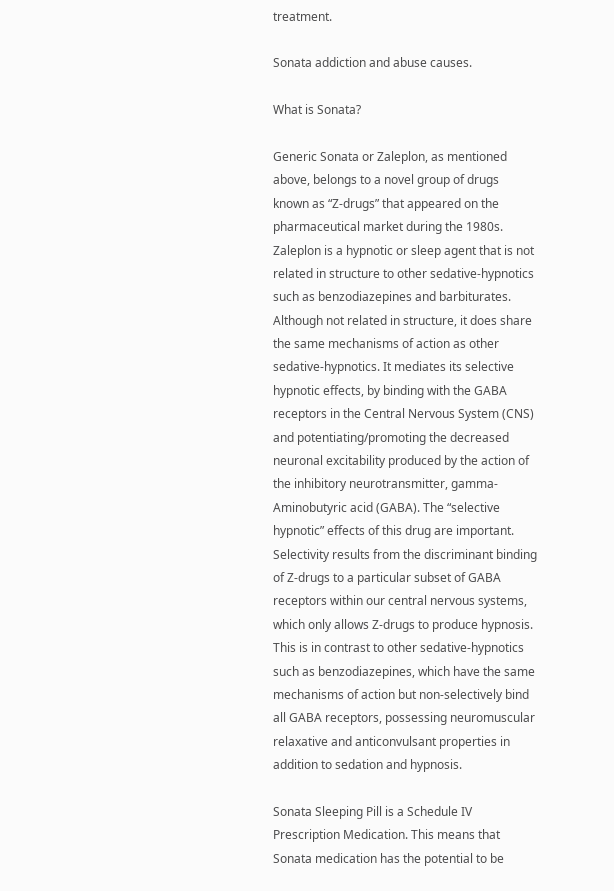treatment.

Sonata addiction and abuse causes.

What is Sonata?

Generic Sonata or Zaleplon, as mentioned above, belongs to a novel group of drugs known as “Z-drugs” that appeared on the pharmaceutical market during the 1980s. Zaleplon is a hypnotic or sleep agent that is not related in structure to other sedative-hypnotics such as benzodiazepines and barbiturates. Although not related in structure, it does share the same mechanisms of action as other sedative-hypnotics. It mediates its selective hypnotic effects, by binding with the GABA receptors in the Central Nervous System (CNS) and potentiating/promoting the decreased neuronal excitability produced by the action of the inhibitory neurotransmitter, gamma-Aminobutyric acid (GABA). The “selective hypnotic” effects of this drug are important. Selectivity results from the discriminant binding of Z-drugs to a particular subset of GABA receptors within our central nervous systems, which only allows Z-drugs to produce hypnosis. This is in contrast to other sedative-hypnotics such as benzodiazepines, which have the same mechanisms of action but non-selectively bind all GABA receptors, possessing neuromuscular relaxative and anticonvulsant properties in addition to sedation and hypnosis.

Sonata Sleeping Pill is a Schedule IV Prescription Medication. This means that Sonata medication has the potential to be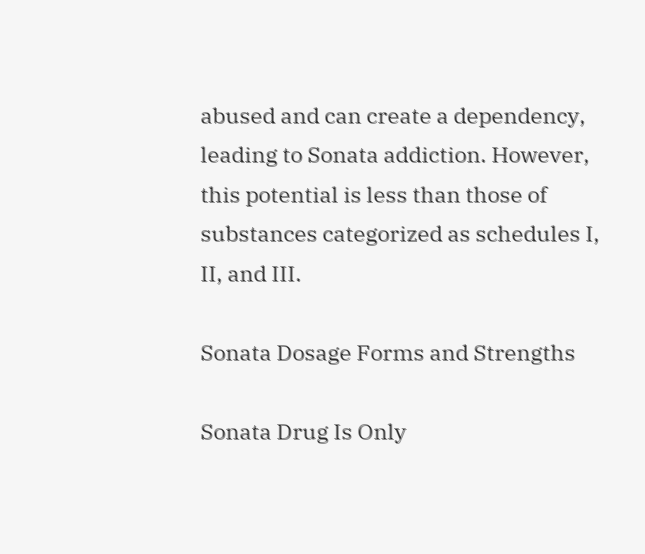abused and can create a dependency, leading to Sonata addiction. However, this potential is less than those of substances categorized as schedules I, II, and III.

Sonata Dosage Forms and Strengths

Sonata Drug Is Only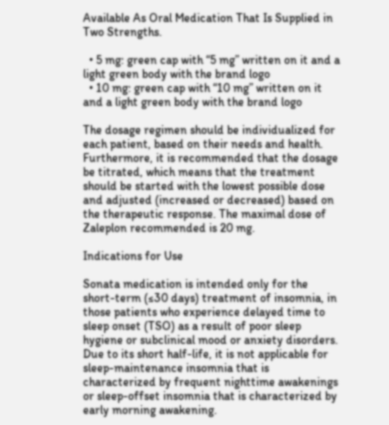Available As Oral Medication That Is Supplied in Two Strengths.

  • 5 mg: green cap with “5 mg” written on it and a light green body with the brand logo
  • 10 mg: green cap with “10 mg” written on it and a light green body with the brand logo

The dosage regimen should be individualized for each patient, based on their needs and health. Furthermore, it is recommended that the dosage be titrated, which means that the treatment should be started with the lowest possible dose and adjusted (increased or decreased) based on the therapeutic response. The maximal dose of Zaleplon recommended is 20 mg.

Indications for Use

Sonata medication is intended only for the short-term (≤30 days) treatment of insomnia, in those patients who experience delayed time to sleep onset (TSO) as a result of poor sleep hygiene or subclinical mood or anxiety disorders. Due to its short half-life, it is not applicable for sleep-maintenance insomnia that is characterized by frequent nighttime awakenings or sleep-offset insomnia that is characterized by early morning awakening.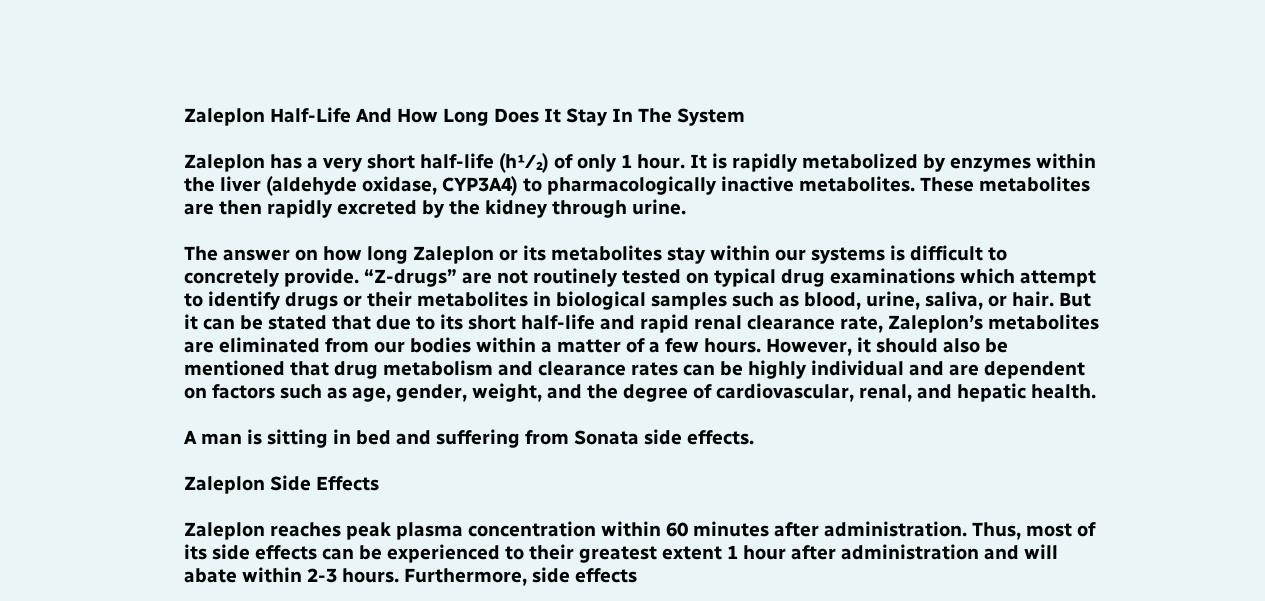Zaleplon Half-Life And How Long Does It Stay In The System

Zaleplon has a very short half-life (h¹⁄₂) of only 1 hour. It is rapidly metabolized by enzymes within the liver (aldehyde oxidase, CYP3A4) to pharmacologically inactive metabolites. These metabolites are then rapidly excreted by the kidney through urine.

The answer on how long Zaleplon or its metabolites stay within our systems is difficult to concretely provide. “Z-drugs” are not routinely tested on typical drug examinations which attempt to identify drugs or their metabolites in biological samples such as blood, urine, saliva, or hair. But it can be stated that due to its short half-life and rapid renal clearance rate, Zaleplon’s metabolites are eliminated from our bodies within a matter of a few hours. However, it should also be mentioned that drug metabolism and clearance rates can be highly individual and are dependent on factors such as age, gender, weight, and the degree of cardiovascular, renal, and hepatic health.

A man is sitting in bed and suffering from Sonata side effects.

Zaleplon Side Effects

Zaleplon reaches peak plasma concentration within 60 minutes after administration. Thus, most of its side effects can be experienced to their greatest extent 1 hour after administration and will abate within 2-3 hours. Furthermore, side effects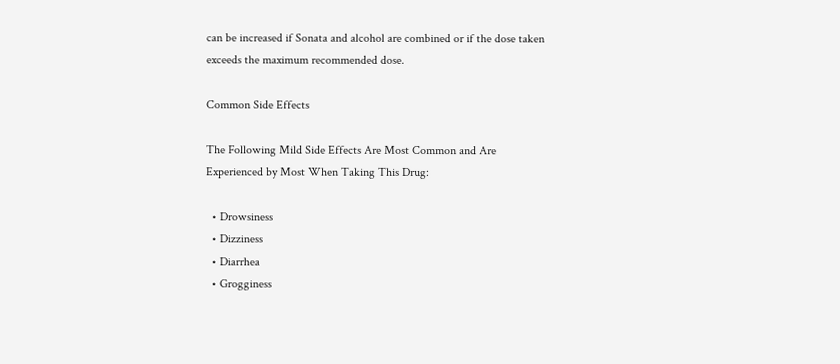can be increased if Sonata and alcohol are combined or if the dose taken exceeds the maximum recommended dose.

Common Side Effects

The Following Mild Side Effects Are Most Common and Are Experienced by Most When Taking This Drug:

  • Drowsiness
  • Dizziness
  • Diarrhea
  • Grogginess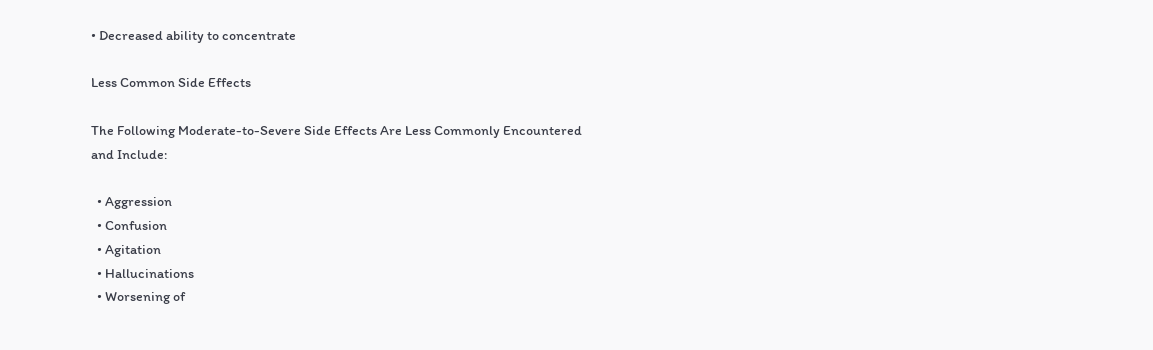• Decreased ability to concentrate

Less Common Side Effects

The Following Moderate-to-Severe Side Effects Are Less Commonly Encountered and Include:

  • Aggression
  • Confusion
  • Agitation
  • Hallucinations
  • Worsening of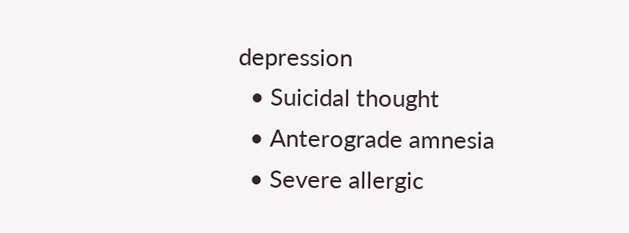depression
  • Suicidal thought
  • Anterograde amnesia
  • Severe allergic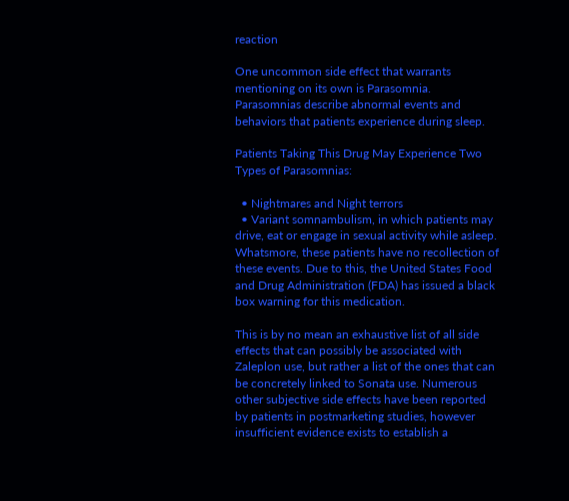reaction

One uncommon side effect that warrants mentioning on its own is Parasomnia. Parasomnias describe abnormal events and behaviors that patients experience during sleep.

Patients Taking This Drug May Experience Two Types of Parasomnias:

  • Nightmares and Night terrors
  • Variant somnambulism, in which patients may drive, eat or engage in sexual activity while asleep. Whatsmore, these patients have no recollection of these events. Due to this, the United States Food and Drug Administration (FDA) has issued a black box warning for this medication.

This is by no mean an exhaustive list of all side effects that can possibly be associated with Zaleplon use, but rather a list of the ones that can be concretely linked to Sonata use. Numerous other subjective side effects have been reported by patients in postmarketing studies, however insufficient evidence exists to establish a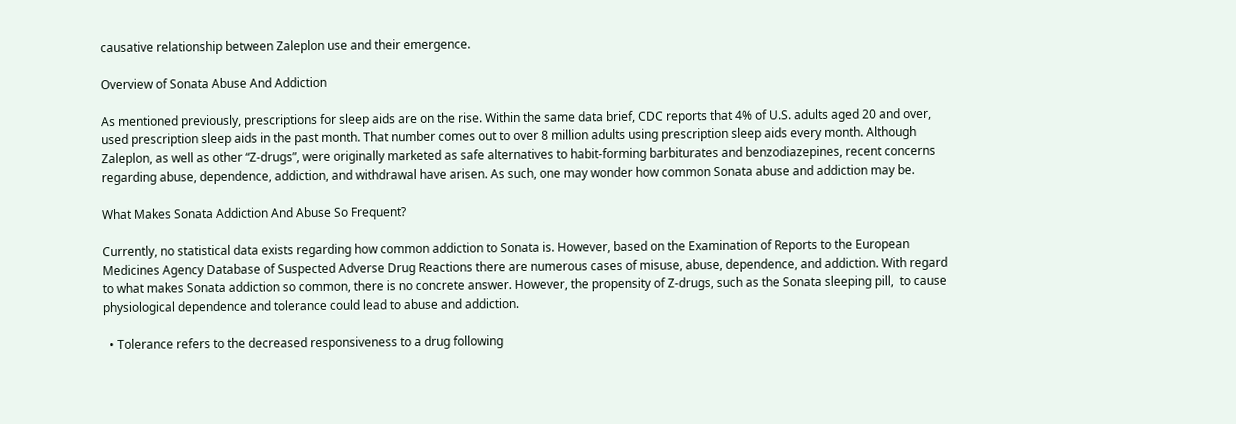causative relationship between Zaleplon use and their emergence.

Overview of Sonata Abuse And Addiction

As mentioned previously, prescriptions for sleep aids are on the rise. Within the same data brief, CDC reports that 4% of U.S. adults aged 20 and over, used prescription sleep aids in the past month. That number comes out to over 8 million adults using prescription sleep aids every month. Although Zaleplon, as well as other “Z-drugs”, were originally marketed as safe alternatives to habit-forming barbiturates and benzodiazepines, recent concerns regarding abuse, dependence, addiction, and withdrawal have arisen. As such, one may wonder how common Sonata abuse and addiction may be.

What Makes Sonata Addiction And Abuse So Frequent?

Currently, no statistical data exists regarding how common addiction to Sonata is. However, based on the Examination of Reports to the European Medicines Agency Database of Suspected Adverse Drug Reactions there are numerous cases of misuse, abuse, dependence, and addiction. With regard to what makes Sonata addiction so common, there is no concrete answer. However, the propensity of Z-drugs, such as the Sonata sleeping pill,  to cause physiological dependence and tolerance could lead to abuse and addiction.

  • Tolerance refers to the decreased responsiveness to a drug following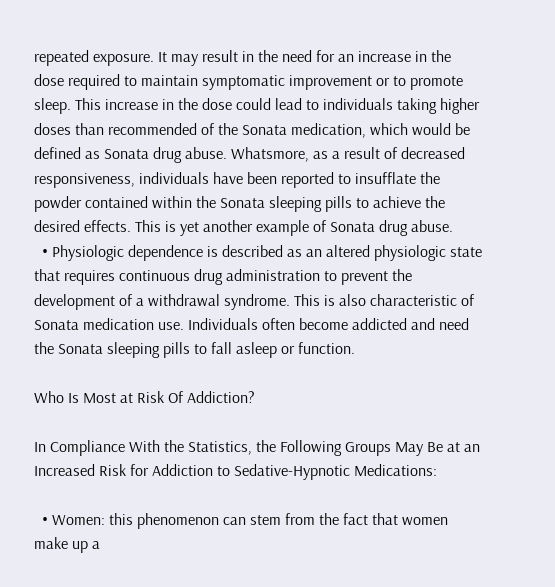repeated exposure. It may result in the need for an increase in the dose required to maintain symptomatic improvement or to promote sleep. This increase in the dose could lead to individuals taking higher doses than recommended of the Sonata medication, which would be defined as Sonata drug abuse. Whatsmore, as a result of decreased responsiveness, individuals have been reported to insufflate the powder contained within the Sonata sleeping pills to achieve the desired effects. This is yet another example of Sonata drug abuse.
  • Physiologic dependence is described as an altered physiologic state that requires continuous drug administration to prevent the development of a withdrawal syndrome. This is also characteristic of Sonata medication use. Individuals often become addicted and need the Sonata sleeping pills to fall asleep or function.

Who Is Most at Risk Of Addiction?

In Compliance With the Statistics, the Following Groups May Be at an Increased Risk for Addiction to Sedative-Hypnotic Medications:

  • Women: this phenomenon can stem from the fact that women make up a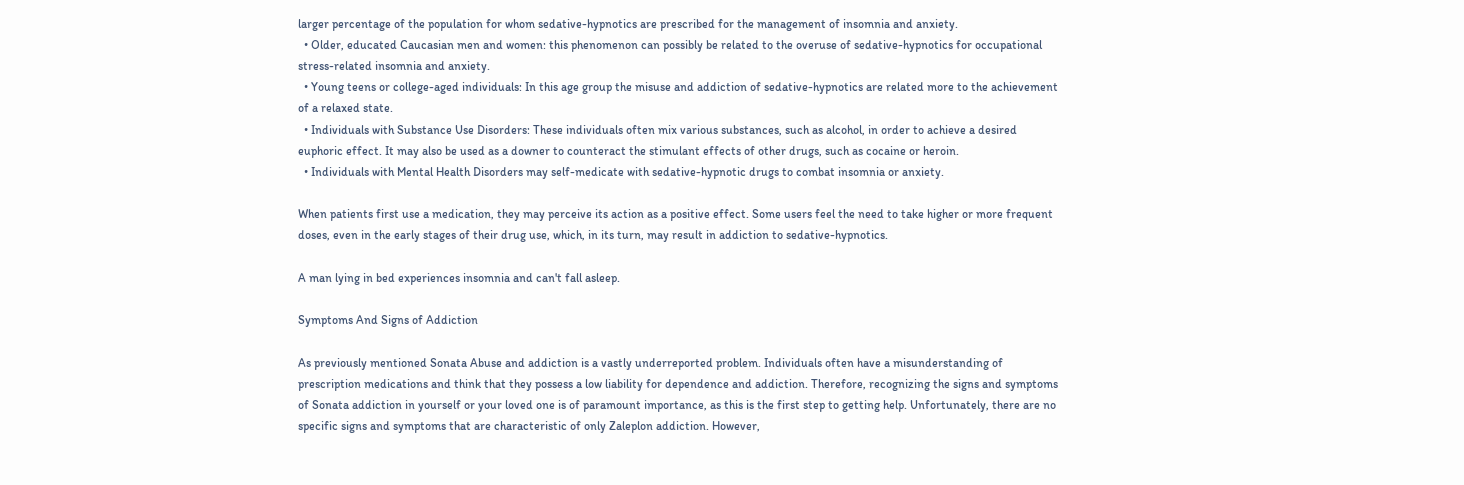larger percentage of the population for whom sedative-hypnotics are prescribed for the management of insomnia and anxiety.
  • Older, educated Caucasian men and women: this phenomenon can possibly be related to the overuse of sedative-hypnotics for occupational stress-related insomnia and anxiety.
  • Young teens or college-aged individuals: In this age group the misuse and addiction of sedative-hypnotics are related more to the achievement of a relaxed state.
  • Individuals with Substance Use Disorders: These individuals often mix various substances, such as alcohol, in order to achieve a desired euphoric effect. It may also be used as a downer to counteract the stimulant effects of other drugs, such as cocaine or heroin.
  • Individuals with Mental Health Disorders may self-medicate with sedative-hypnotic drugs to combat insomnia or anxiety.

When patients first use a medication, they may perceive its action as a positive effect. Some users feel the need to take higher or more frequent doses, even in the early stages of their drug use, which, in its turn, may result in addiction to sedative-hypnotics.

A man lying in bed experiences insomnia and can't fall asleep.

Symptoms And Signs of Addiction

As previously mentioned Sonata Abuse and addiction is a vastly underreported problem. Individuals often have a misunderstanding of prescription medications and think that they possess a low liability for dependence and addiction. Therefore, recognizing the signs and symptoms of Sonata addiction in yourself or your loved one is of paramount importance, as this is the first step to getting help. Unfortunately, there are no specific signs and symptoms that are characteristic of only Zaleplon addiction. However,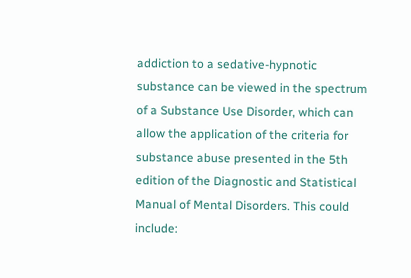addiction to a sedative-hypnotic substance can be viewed in the spectrum of a Substance Use Disorder, which can allow the application of the criteria for substance abuse presented in the 5th edition of the Diagnostic and Statistical Manual of Mental Disorders. This could include: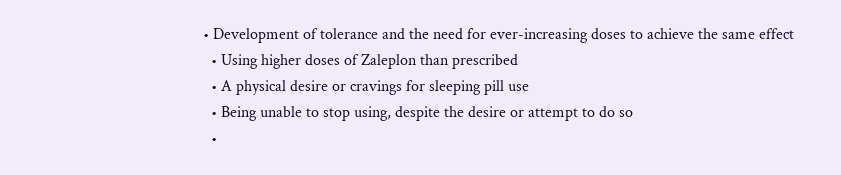• Development of tolerance and the need for ever-increasing doses to achieve the same effect
  • Using higher doses of Zaleplon than prescribed
  • A physical desire or cravings for sleeping pill use
  • Being unable to stop using, despite the desire or attempt to do so
  •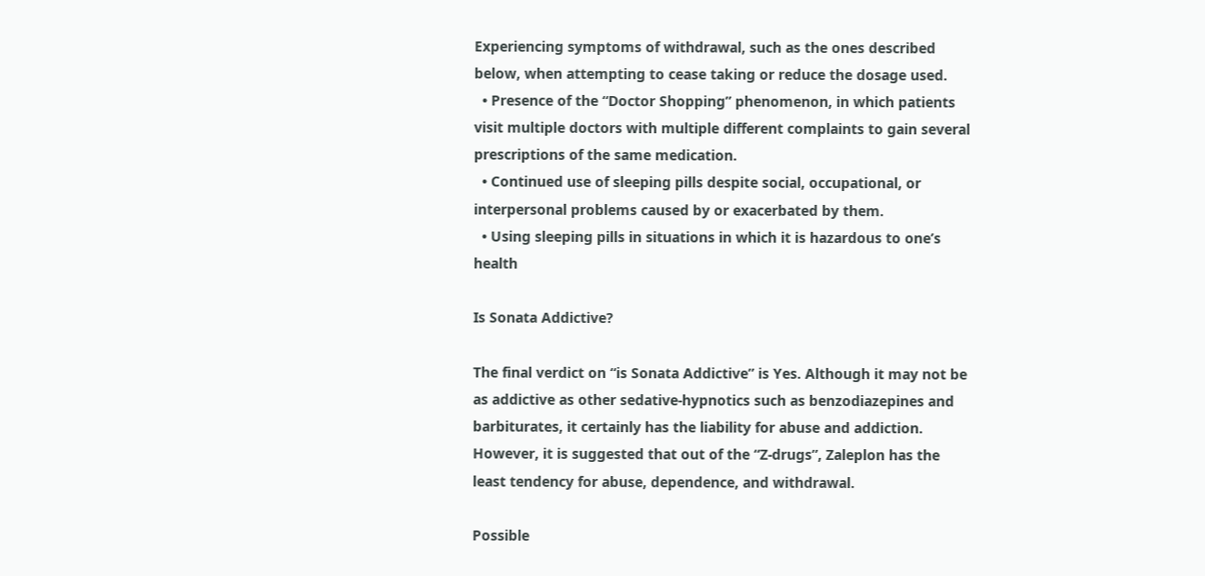Experiencing symptoms of withdrawal, such as the ones described below, when attempting to cease taking or reduce the dosage used.
  • Presence of the “Doctor Shopping” phenomenon, in which patients visit multiple doctors with multiple different complaints to gain several prescriptions of the same medication.
  • Continued use of sleeping pills despite social, occupational, or interpersonal problems caused by or exacerbated by them.
  • Using sleeping pills in situations in which it is hazardous to one’s health

Is Sonata Addictive?

The final verdict on “is Sonata Addictive” is Yes. Although it may not be as addictive as other sedative-hypnotics such as benzodiazepines and barbiturates, it certainly has the liability for abuse and addiction. However, it is suggested that out of the “Z-drugs”, Zaleplon has the least tendency for abuse, dependence, and withdrawal.

Possible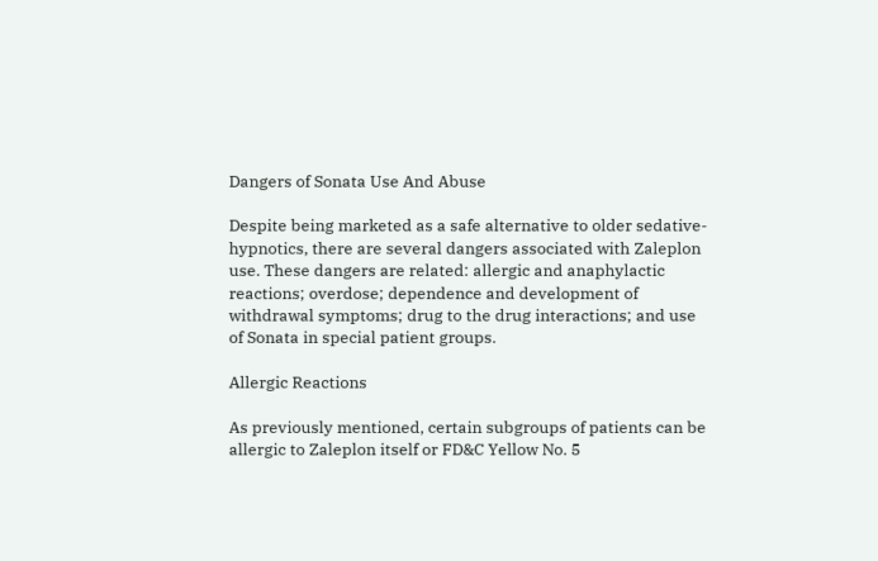Dangers of Sonata Use And Abuse

Despite being marketed as a safe alternative to older sedative-hypnotics, there are several dangers associated with Zaleplon use. These dangers are related: allergic and anaphylactic reactions; overdose; dependence and development of withdrawal symptoms; drug to the drug interactions; and use of Sonata in special patient groups.

Allergic Reactions

As previously mentioned, certain subgroups of patients can be allergic to Zaleplon itself or FD&C Yellow No. 5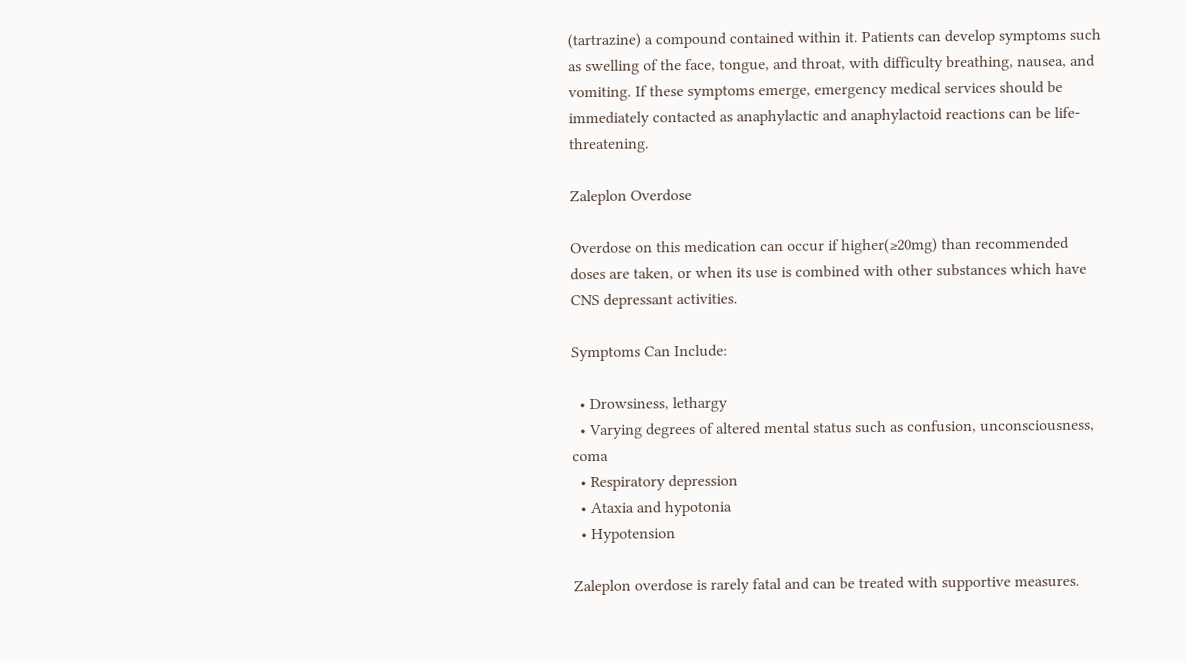(tartrazine) a compound contained within it. Patients can develop symptoms such as swelling of the face, tongue, and throat, with difficulty breathing, nausea, and vomiting. If these symptoms emerge, emergency medical services should be immediately contacted as anaphylactic and anaphylactoid reactions can be life-threatening.

Zaleplon Overdose

Overdose on this medication can occur if higher(≥20mg) than recommended doses are taken, or when its use is combined with other substances which have CNS depressant activities.

Symptoms Can Include:

  • Drowsiness, lethargy
  • Varying degrees of altered mental status such as confusion, unconsciousness, coma
  • Respiratory depression
  • Ataxia and hypotonia
  • Hypotension

Zaleplon overdose is rarely fatal and can be treated with supportive measures.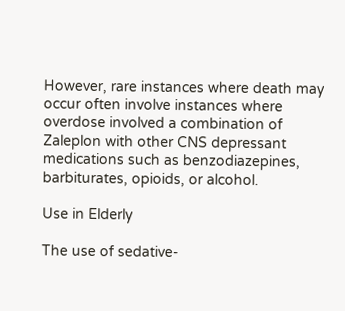However, rare instances where death may occur often involve instances where overdose involved a combination of Zaleplon with other CNS depressant medications such as benzodiazepines, barbiturates, opioids, or alcohol.

Use in Elderly

The use of sedative-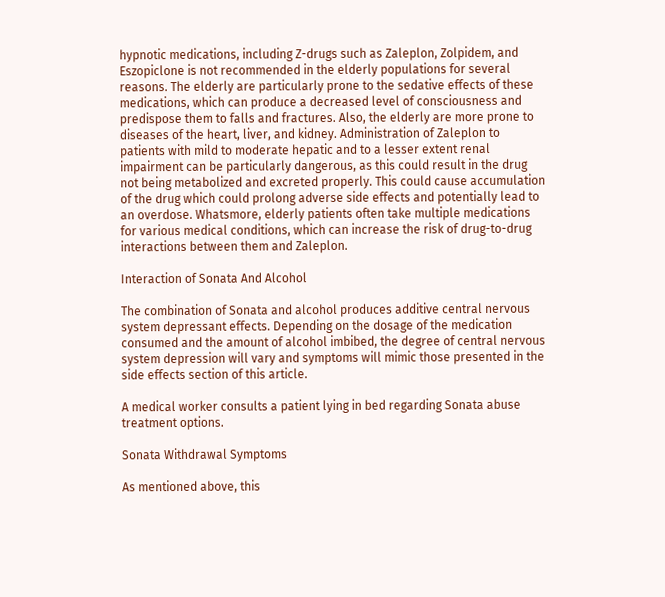hypnotic medications, including Z-drugs such as Zaleplon, Zolpidem, and Eszopiclone is not recommended in the elderly populations for several reasons. The elderly are particularly prone to the sedative effects of these medications, which can produce a decreased level of consciousness and predispose them to falls and fractures. Also, the elderly are more prone to diseases of the heart, liver, and kidney. Administration of Zaleplon to patients with mild to moderate hepatic and to a lesser extent renal impairment can be particularly dangerous, as this could result in the drug not being metabolized and excreted properly. This could cause accumulation of the drug which could prolong adverse side effects and potentially lead to an overdose. Whatsmore, elderly patients often take multiple medications for various medical conditions, which can increase the risk of drug-to-drug interactions between them and Zaleplon.

Interaction of Sonata And Alcohol

The combination of Sonata and alcohol produces additive central nervous system depressant effects. Depending on the dosage of the medication consumed and the amount of alcohol imbibed, the degree of central nervous system depression will vary and symptoms will mimic those presented in the side effects section of this article.

A medical worker consults a patient lying in bed regarding Sonata abuse treatment options.

Sonata Withdrawal Symptoms

As mentioned above, this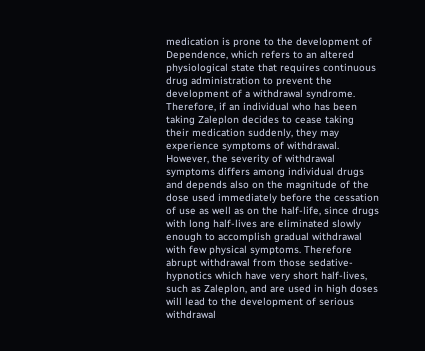medication is prone to the development of Dependence, which refers to an altered physiological state that requires continuous drug administration to prevent the development of a withdrawal syndrome. Therefore, if an individual who has been taking Zaleplon decides to cease taking their medication suddenly, they may experience symptoms of withdrawal. However, the severity of withdrawal symptoms differs among individual drugs and depends also on the magnitude of the dose used immediately before the cessation of use as well as on the half-life, since drugs with long half-lives are eliminated slowly enough to accomplish gradual withdrawal with few physical symptoms. Therefore abrupt withdrawal from those sedative-hypnotics which have very short half-lives, such as Zaleplon, and are used in high doses will lead to the development of serious withdrawal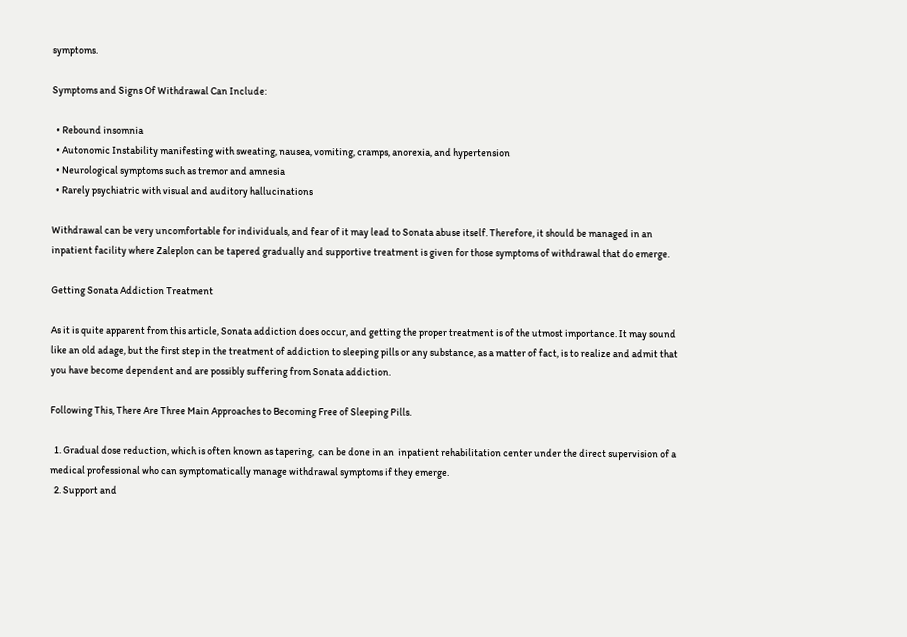symptoms.

Symptoms and Signs Of Withdrawal Can Include:

  • Rebound insomnia
  • Autonomic Instability manifesting with sweating, nausea, vomiting, cramps, anorexia, and hypertension
  • Neurological symptoms such as tremor and amnesia
  • Rarely psychiatric with visual and auditory hallucinations

Withdrawal can be very uncomfortable for individuals, and fear of it may lead to Sonata abuse itself. Therefore, it should be managed in an inpatient facility where Zaleplon can be tapered gradually and supportive treatment is given for those symptoms of withdrawal that do emerge.

Getting Sonata Addiction Treatment

As it is quite apparent from this article, Sonata addiction does occur, and getting the proper treatment is of the utmost importance. It may sound like an old adage, but the first step in the treatment of addiction to sleeping pills or any substance, as a matter of fact, is to realize and admit that you have become dependent and are possibly suffering from Sonata addiction.

Following This, There Are Three Main Approaches to Becoming Free of Sleeping Pills.

  1. Gradual dose reduction, which is often known as tapering,  can be done in an  inpatient rehabilitation center under the direct supervision of a medical professional who can symptomatically manage withdrawal symptoms if they emerge.
  2. Support and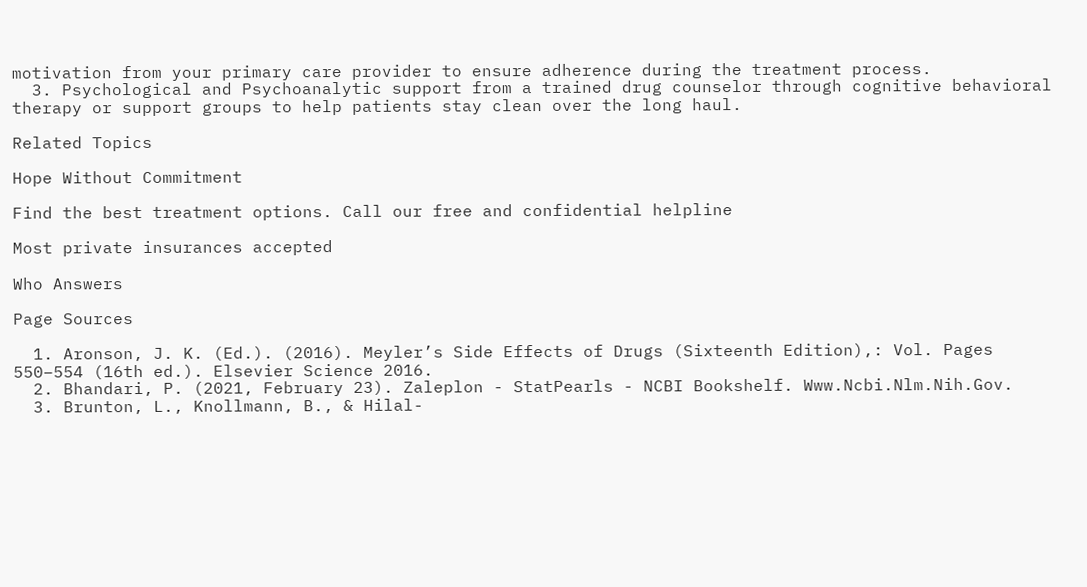motivation from your primary care provider to ensure adherence during the treatment process.
  3. Psychological and Psychoanalytic support from a trained drug counselor through cognitive behavioral therapy or support groups to help patients stay clean over the long haul.

Related Topics

Hope Without Commitment

Find the best treatment options. Call our free and confidential helpline

Most private insurances accepted

Who Answers

Page Sources

  1. Aronson, J. K. (Ed.). (2016). Meyler’s Side Effects of Drugs (Sixteenth Edition),: Vol. Pages 550–554 (16th ed.). Elsevier Science 2016.
  2. Bhandari, P. (2021, February 23). Zaleplon - StatPearls - NCBI Bookshelf. Www.Ncbi.Nlm.Nih.Gov.
  3. Brunton, L., Knollmann, B., & Hilal-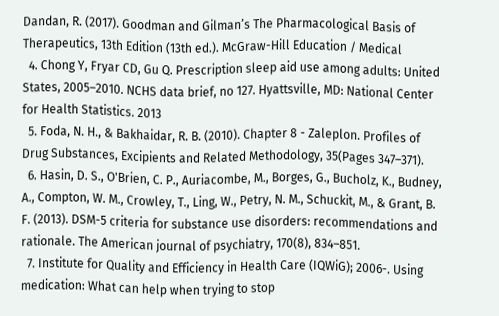Dandan, R. (2017). Goodman and Gilman’s The Pharmacological Basis of Therapeutics, 13th Edition (13th ed.). McGraw-Hill Education / Medical
  4. Chong Y, Fryar CD, Gu Q. Prescription sleep aid use among adults: United States, 2005–2010. NCHS data brief, no 127. Hyattsville, MD: National Center for Health Statistics. 2013
  5. Foda, N. H., & Bakhaidar, R. B. (2010). Chapter 8 - Zaleplon. Profiles of Drug Substances, Excipients and Related Methodology, 35(Pages 347–371).
  6. Hasin, D. S., O'Brien, C. P., Auriacombe, M., Borges, G., Bucholz, K., Budney, A., Compton, W. M., Crowley, T., Ling, W., Petry, N. M., Schuckit, M., & Grant, B. F. (2013). DSM-5 criteria for substance use disorders: recommendations and rationale. The American journal of psychiatry, 170(8), 834–851.
  7. Institute for Quality and Efficiency in Health Care (IQWiG); 2006-. Using medication: What can help when trying to stop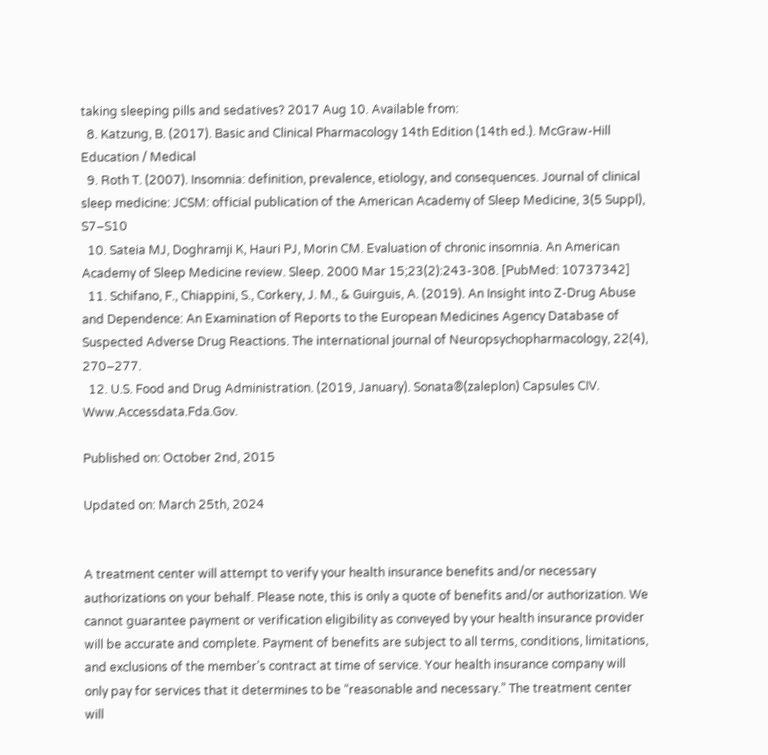taking sleeping pills and sedatives? 2017 Aug 10. Available from:
  8. Katzung, B. (2017). Basic and Clinical Pharmacology 14th Edition (14th ed.). McGraw-Hill Education / Medical
  9. Roth T. (2007). Insomnia: definition, prevalence, etiology, and consequences. Journal of clinical sleep medicine: JCSM: official publication of the American Academy of Sleep Medicine, 3(5 Suppl), S7–S10
  10. Sateia MJ, Doghramji K, Hauri PJ, Morin CM. Evaluation of chronic insomnia. An American Academy of Sleep Medicine review. Sleep. 2000 Mar 15;23(2):243-308. [PubMed: 10737342]
  11. Schifano, F., Chiappini, S., Corkery, J. M., & Guirguis, A. (2019). An Insight into Z-Drug Abuse and Dependence: An Examination of Reports to the European Medicines Agency Database of Suspected Adverse Drug Reactions. The international journal of Neuropsychopharmacology, 22(4), 270–277.
  12. U.S. Food and Drug Administration. (2019, January). Sonata®(zaleplon) Capsules CIV. Www.Accessdata.Fda.Gov.

Published on: October 2nd, 2015

Updated on: March 25th, 2024


A treatment center will attempt to verify your health insurance benefits and/or necessary authorizations on your behalf. Please note, this is only a quote of benefits and/or authorization. We cannot guarantee payment or verification eligibility as conveyed by your health insurance provider will be accurate and complete. Payment of benefits are subject to all terms, conditions, limitations, and exclusions of the member’s contract at time of service. Your health insurance company will only pay for services that it determines to be “reasonable and necessary.” The treatment center will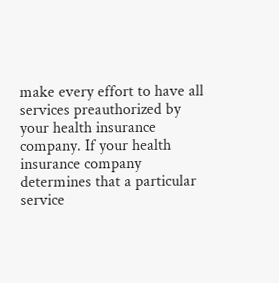make every effort to have all services preauthorized by your health insurance company. If your health insurance company determines that a particular service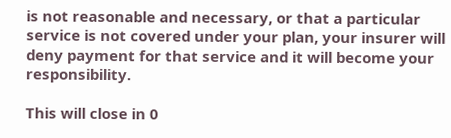is not reasonable and necessary, or that a particular service is not covered under your plan, your insurer will deny payment for that service and it will become your responsibility.

This will close in 0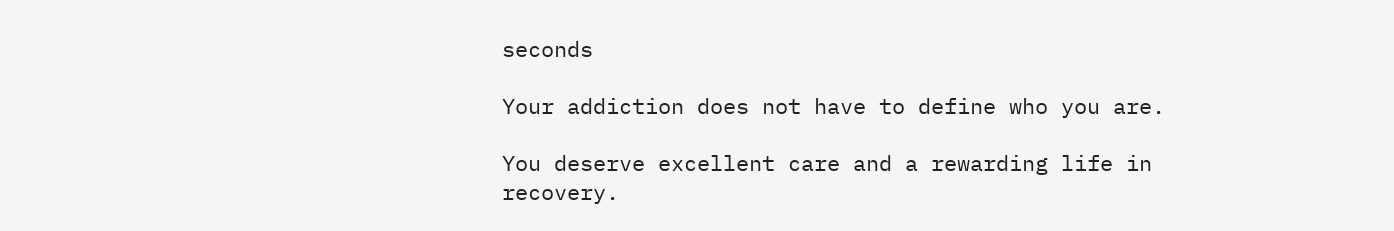seconds

Your addiction does not have to define who you are.

You deserve excellent care and a rewarding life in recovery.